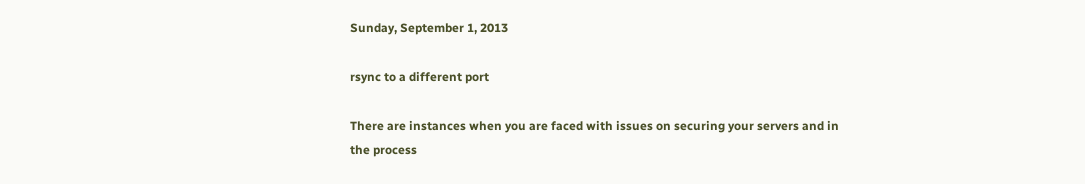Sunday, September 1, 2013

rsync to a different port

There are instances when you are faced with issues on securing your servers and in the process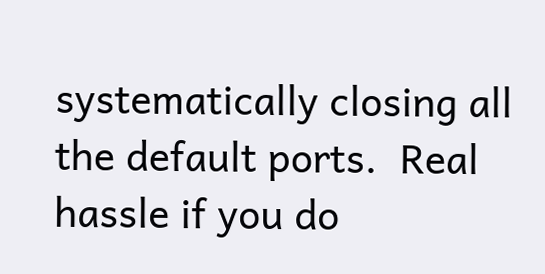systematically closing all the default ports.  Real hassle if you do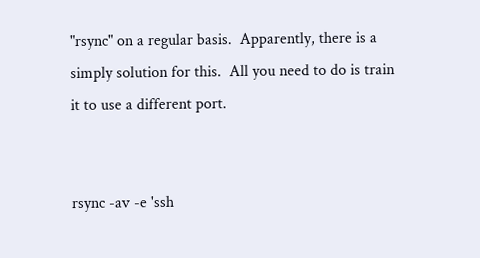"rsync" on a regular basis.  Apparently, there is a simply solution for this.  All you need to do is train it to use a different port.


rsync -av -e 'ssh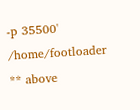-p 35500' /home/footloader
** above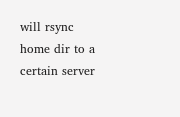will rsync home dir to a certain server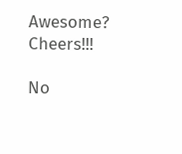Awesome?  Cheers!!!

No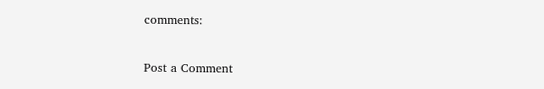comments:

Post a Comment